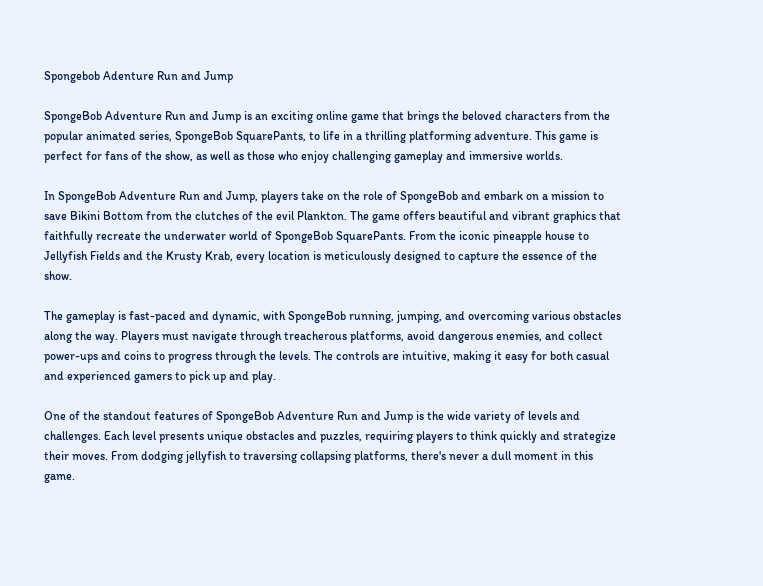Spongebob Adenture Run and Jump

SpongeBob Adventure Run and Jump is an exciting online game that brings the beloved characters from the popular animated series, SpongeBob SquarePants, to life in a thrilling platforming adventure. This game is perfect for fans of the show, as well as those who enjoy challenging gameplay and immersive worlds.

In SpongeBob Adventure Run and Jump, players take on the role of SpongeBob and embark on a mission to save Bikini Bottom from the clutches of the evil Plankton. The game offers beautiful and vibrant graphics that faithfully recreate the underwater world of SpongeBob SquarePants. From the iconic pineapple house to Jellyfish Fields and the Krusty Krab, every location is meticulously designed to capture the essence of the show.

The gameplay is fast-paced and dynamic, with SpongeBob running, jumping, and overcoming various obstacles along the way. Players must navigate through treacherous platforms, avoid dangerous enemies, and collect power-ups and coins to progress through the levels. The controls are intuitive, making it easy for both casual and experienced gamers to pick up and play.

One of the standout features of SpongeBob Adventure Run and Jump is the wide variety of levels and challenges. Each level presents unique obstacles and puzzles, requiring players to think quickly and strategize their moves. From dodging jellyfish to traversing collapsing platforms, there's never a dull moment in this game.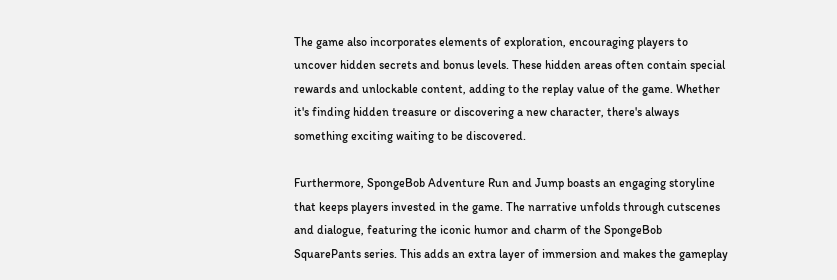The game also incorporates elements of exploration, encouraging players to uncover hidden secrets and bonus levels. These hidden areas often contain special rewards and unlockable content, adding to the replay value of the game. Whether it's finding hidden treasure or discovering a new character, there's always something exciting waiting to be discovered.

Furthermore, SpongeBob Adventure Run and Jump boasts an engaging storyline that keeps players invested in the game. The narrative unfolds through cutscenes and dialogue, featuring the iconic humor and charm of the SpongeBob SquarePants series. This adds an extra layer of immersion and makes the gameplay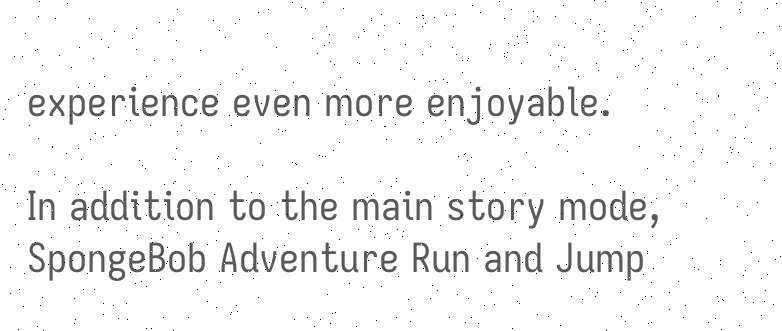experience even more enjoyable.

In addition to the main story mode, SpongeBob Adventure Run and Jump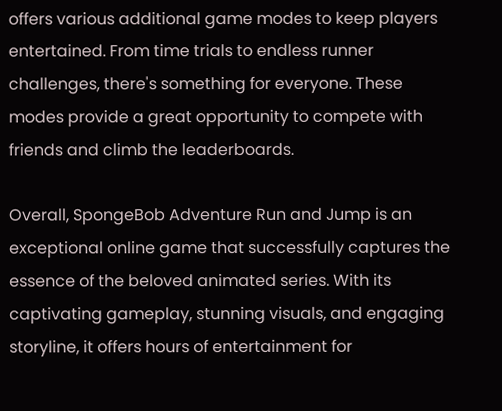offers various additional game modes to keep players entertained. From time trials to endless runner challenges, there's something for everyone. These modes provide a great opportunity to compete with friends and climb the leaderboards.

Overall, SpongeBob Adventure Run and Jump is an exceptional online game that successfully captures the essence of the beloved animated series. With its captivating gameplay, stunning visuals, and engaging storyline, it offers hours of entertainment for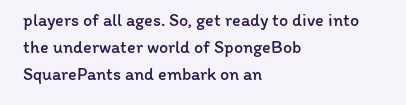players of all ages. So, get ready to dive into the underwater world of SpongeBob SquarePants and embark on an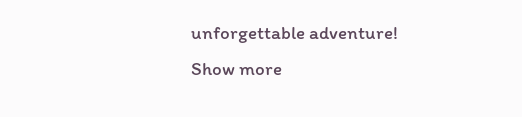unforgettable adventure!
Show more